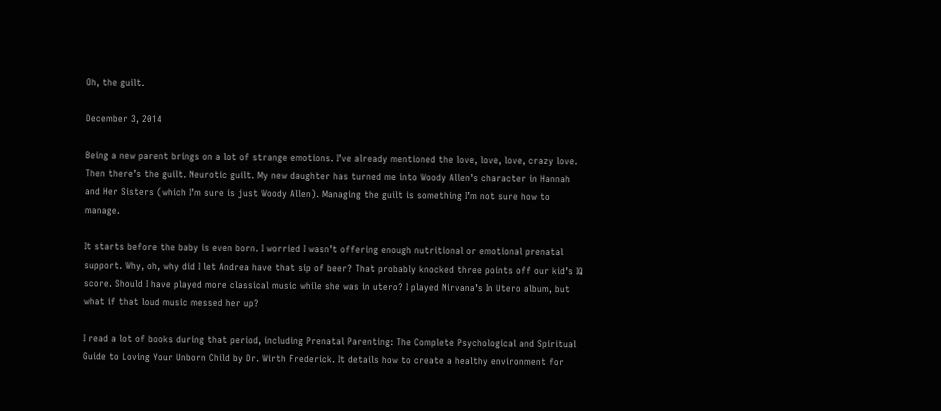Oh, the guilt.

December 3, 2014

Being a new parent brings on a lot of strange emotions. I’ve already mentioned the love, love, love, crazy love. Then there’s the guilt. Neurotic guilt. My new daughter has turned me into Woody Allen’s character in Hannah and Her Sisters (which I’m sure is just Woody Allen). Managing the guilt is something I’m not sure how to manage.

It starts before the baby is even born. I worried I wasn’t offering enough nutritional or emotional prenatal support. Why, oh, why did I let Andrea have that sip of beer? That probably knocked three points off our kid’s IQ score. Should I have played more classical music while she was in utero? I played Nirvana’s In Utero album, but what if that loud music messed her up?

I read a lot of books during that period, including Prenatal Parenting: The Complete Psychological and Spiritual Guide to Loving Your Unborn Child by Dr. Wirth Frederick. It details how to create a healthy environment for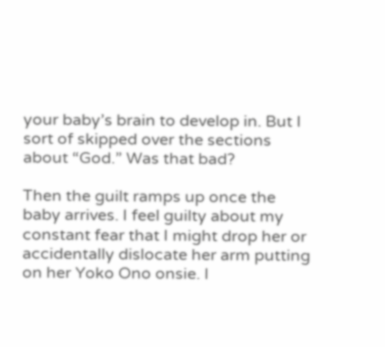your baby’s brain to develop in. But I sort of skipped over the sections about “God.” Was that bad?

Then the guilt ramps up once the baby arrives. I feel guilty about my constant fear that I might drop her or accidentally dislocate her arm putting on her Yoko Ono onsie. I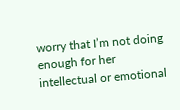worry that I’m not doing enough for her intellectual or emotional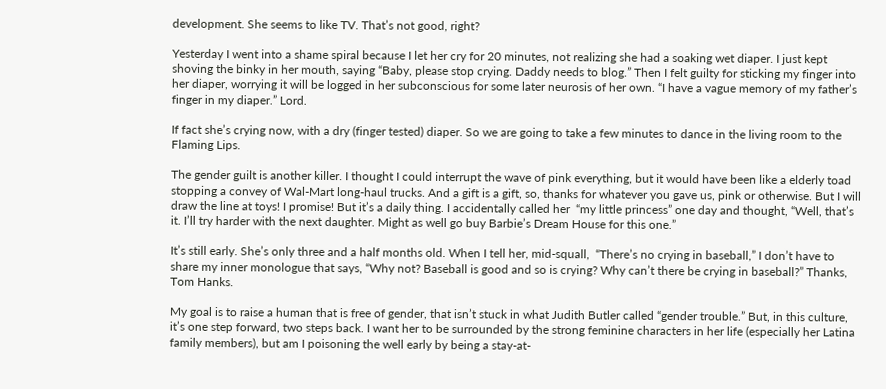development. She seems to like TV. That’s not good, right?

Yesterday I went into a shame spiral because I let her cry for 20 minutes, not realizing she had a soaking wet diaper. I just kept shoving the binky in her mouth, saying “Baby, please stop crying. Daddy needs to blog.” Then I felt guilty for sticking my finger into her diaper, worrying it will be logged in her subconscious for some later neurosis of her own. “I have a vague memory of my father’s finger in my diaper.” Lord.

If fact she’s crying now, with a dry (finger tested) diaper. So we are going to take a few minutes to dance in the living room to the Flaming Lips.

The gender guilt is another killer. I thought I could interrupt the wave of pink everything, but it would have been like a elderly toad stopping a convey of Wal-Mart long-haul trucks. And a gift is a gift, so, thanks for whatever you gave us, pink or otherwise. But I will draw the line at toys! I promise! But it’s a daily thing. I accidentally called her  “my little princess” one day and thought, “Well, that’s it. I’ll try harder with the next daughter. Might as well go buy Barbie’s Dream House for this one.”

It’s still early. She’s only three and a half months old. When I tell her, mid-squall,  “There’s no crying in baseball,” I don’t have to share my inner monologue that says, “Why not? Baseball is good and so is crying? Why can’t there be crying in baseball?” Thanks, Tom Hanks.

My goal is to raise a human that is free of gender, that isn’t stuck in what Judith Butler called “gender trouble.” But, in this culture, it’s one step forward, two steps back. I want her to be surrounded by the strong feminine characters in her life (especially her Latina family members), but am I poisoning the well early by being a stay-at-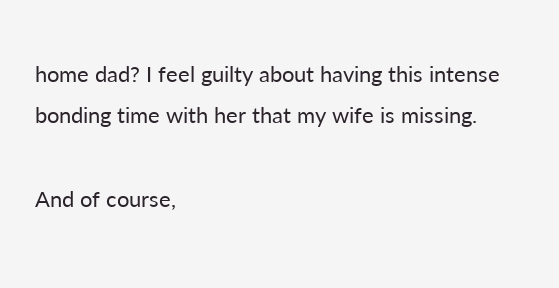home dad? I feel guilty about having this intense bonding time with her that my wife is missing.

And of course,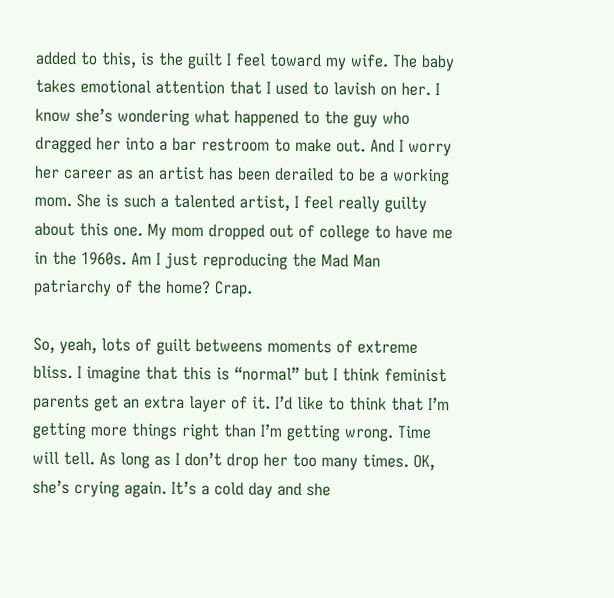added to this, is the guilt I feel toward my wife. The baby takes emotional attention that I used to lavish on her. I know she’s wondering what happened to the guy who dragged her into a bar restroom to make out. And I worry her career as an artist has been derailed to be a working mom. She is such a talented artist, I feel really guilty about this one. My mom dropped out of college to have me in the 1960s. Am I just reproducing the Mad Man patriarchy of the home? Crap.

So, yeah, lots of guilt betweens moments of extreme bliss. I imagine that this is “normal” but I think feminist parents get an extra layer of it. I’d like to think that I’m getting more things right than I’m getting wrong. Time will tell. As long as I don’t drop her too many times. OK, she’s crying again. It’s a cold day and she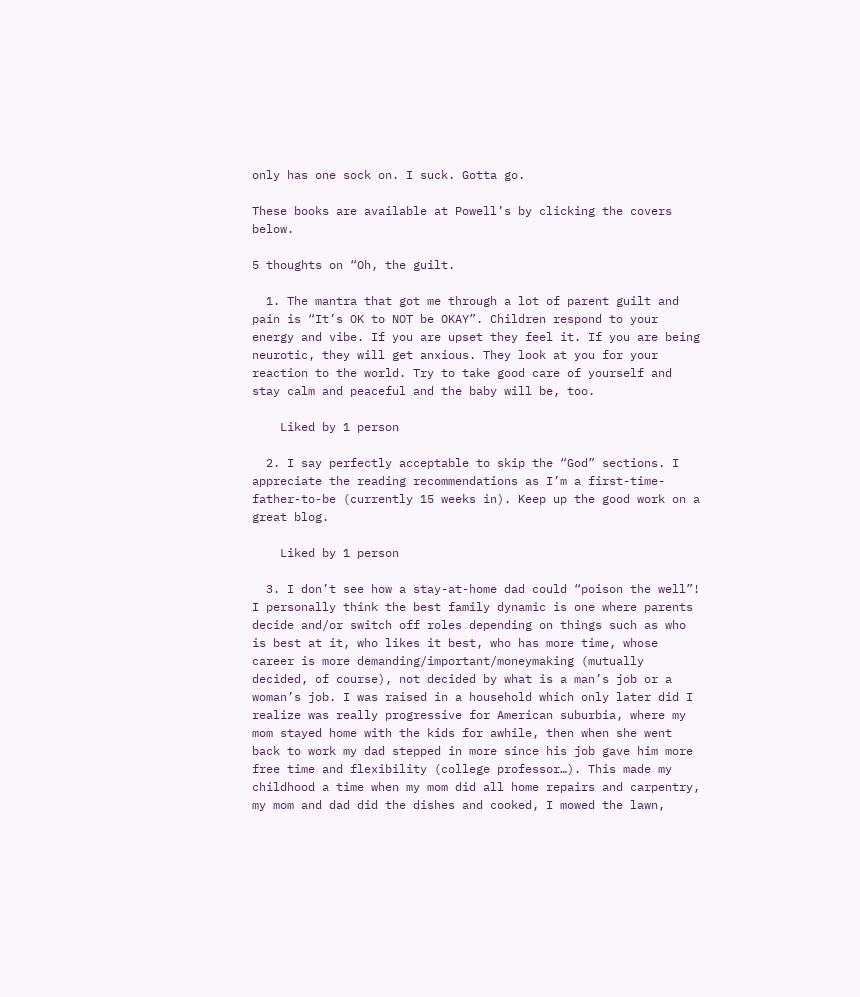only has one sock on. I suck. Gotta go.

These books are available at Powell’s by clicking the covers below.

5 thoughts on “Oh, the guilt.

  1. The mantra that got me through a lot of parent guilt and pain is “It’s OK to NOT be OKAY”. Children respond to your energy and vibe. If you are upset they feel it. If you are being neurotic, they will get anxious. They look at you for your reaction to the world. Try to take good care of yourself and stay calm and peaceful and the baby will be, too.

    Liked by 1 person

  2. I say perfectly acceptable to skip the “God” sections. I appreciate the reading recommendations as I’m a first-time-father-to-be (currently 15 weeks in). Keep up the good work on a great blog.

    Liked by 1 person

  3. I don’t see how a stay-at-home dad could “poison the well”! I personally think the best family dynamic is one where parents decide and/or switch off roles depending on things such as who is best at it, who likes it best, who has more time, whose career is more demanding/important/moneymaking (mutually decided, of course), not decided by what is a man’s job or a woman’s job. I was raised in a household which only later did I realize was really progressive for American suburbia, where my mom stayed home with the kids for awhile, then when she went back to work my dad stepped in more since his job gave him more free time and flexibility (college professor…). This made my childhood a time when my mom did all home repairs and carpentry, my mom and dad did the dishes and cooked, I mowed the lawn,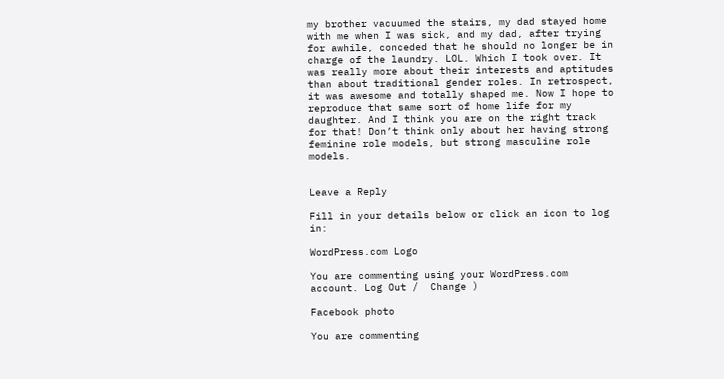my brother vacuumed the stairs, my dad stayed home with me when I was sick, and my dad, after trying for awhile, conceded that he should no longer be in charge of the laundry. LOL. Which I took over. It was really more about their interests and aptitudes than about traditional gender roles. In retrospect, it was awesome and totally shaped me. Now I hope to reproduce that same sort of home life for my daughter. And I think you are on the right track for that! Don’t think only about her having strong feminine role models, but strong masculine role models.


Leave a Reply

Fill in your details below or click an icon to log in:

WordPress.com Logo

You are commenting using your WordPress.com account. Log Out /  Change )

Facebook photo

You are commenting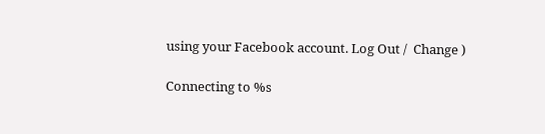using your Facebook account. Log Out /  Change )

Connecting to %s